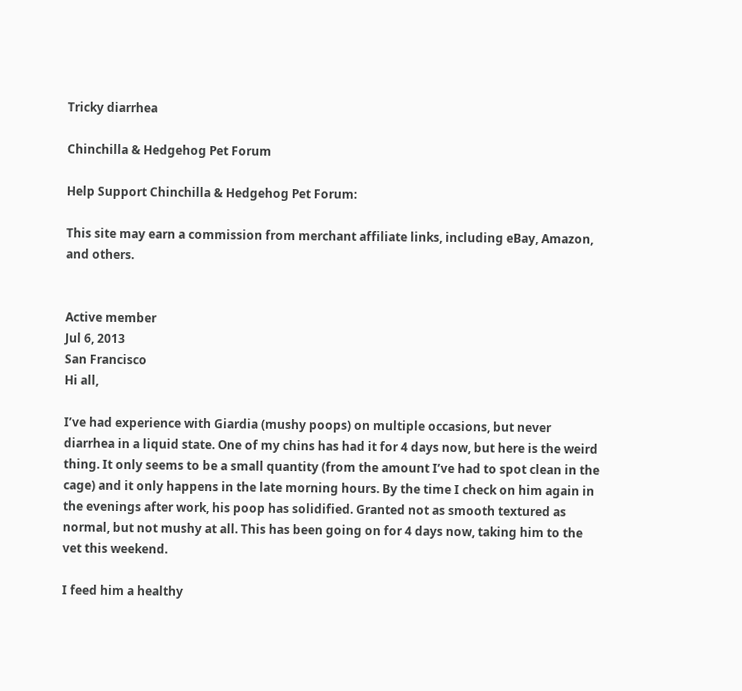Tricky diarrhea

Chinchilla & Hedgehog Pet Forum

Help Support Chinchilla & Hedgehog Pet Forum:

This site may earn a commission from merchant affiliate links, including eBay, Amazon, and others.


Active member
Jul 6, 2013
San Francisco
Hi all,

I’ve had experience with Giardia (mushy poops) on multiple occasions, but never diarrhea in a liquid state. One of my chins has had it for 4 days now, but here is the weird thing. It only seems to be a small quantity (from the amount I’ve had to spot clean in the cage) and it only happens in the late morning hours. By the time I check on him again in the evenings after work, his poop has solidified. Granted not as smooth textured as normal, but not mushy at all. This has been going on for 4 days now, taking him to the vet this weekend.

I feed him a healthy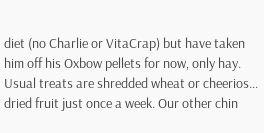diet (no Charlie or VitaCrap) but have taken him off his Oxbow pellets for now, only hay. Usual treats are shredded wheat or cheerios... dried fruit just once a week. Our other chin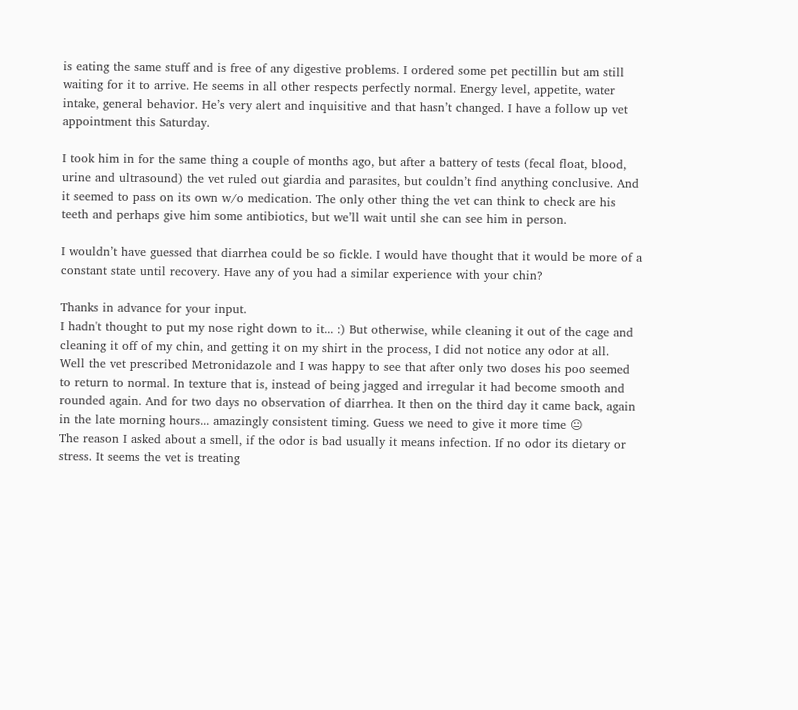is eating the same stuff and is free of any digestive problems. I ordered some pet pectillin but am still waiting for it to arrive. He seems in all other respects perfectly normal. Energy level, appetite, water intake, general behavior. He’s very alert and inquisitive and that hasn’t changed. I have a follow up vet appointment this Saturday.

I took him in for the same thing a couple of months ago, but after a battery of tests (fecal float, blood, urine and ultrasound) the vet ruled out giardia and parasites, but couldn’t find anything conclusive. And it seemed to pass on its own w/o medication. The only other thing the vet can think to check are his teeth and perhaps give him some antibiotics, but we’ll wait until she can see him in person.

I wouldn’t have guessed that diarrhea could be so fickle. I would have thought that it would be more of a constant state until recovery. Have any of you had a similar experience with your chin?

Thanks in advance for your input.
I hadn't thought to put my nose right down to it... :) But otherwise, while cleaning it out of the cage and cleaning it off of my chin, and getting it on my shirt in the process, I did not notice any odor at all.
Well the vet prescribed Metronidazole and I was happy to see that after only two doses his poo seemed to return to normal. In texture that is, instead of being jagged and irregular it had become smooth and rounded again. And for two days no observation of diarrhea. It then on the third day it came back, again in the late morning hours... amazingly consistent timing. Guess we need to give it more time 😐
The reason I asked about a smell, if the odor is bad usually it means infection. If no odor its dietary or stress. It seems the vet is treating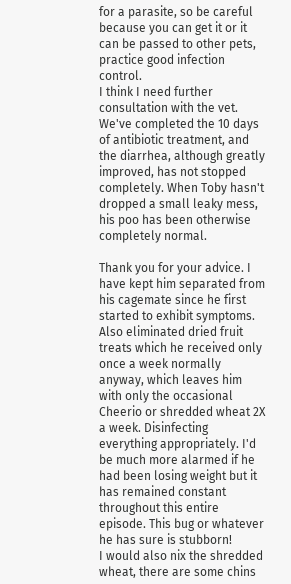for a parasite, so be careful because you can get it or it can be passed to other pets, practice good infection control.
I think I need further consultation with the vet. We've completed the 10 days of antibiotic treatment, and the diarrhea, although greatly improved, has not stopped completely. When Toby hasn't dropped a small leaky mess, his poo has been otherwise completely normal.

Thank you for your advice. I have kept him separated from his cagemate since he first started to exhibit symptoms. Also eliminated dried fruit treats which he received only once a week normally anyway, which leaves him with only the occasional Cheerio or shredded wheat 2X a week. Disinfecting everything appropriately. I'd be much more alarmed if he had been losing weight but it has remained constant throughout this entire episode. This bug or whatever he has sure is stubborn!
I would also nix the shredded wheat, there are some chins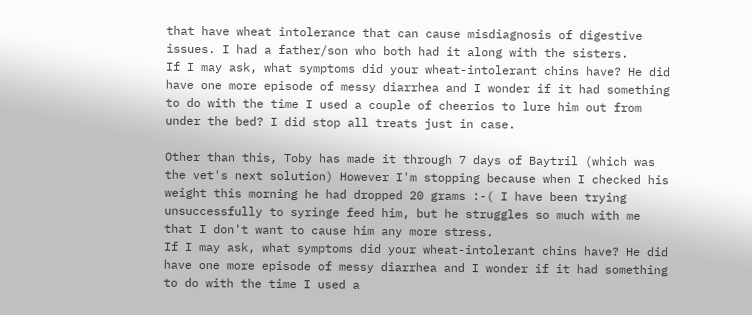that have wheat intolerance that can cause misdiagnosis of digestive issues. I had a father/son who both had it along with the sisters.
If I may ask, what symptoms did your wheat-intolerant chins have? He did have one more episode of messy diarrhea and I wonder if it had something to do with the time I used a couple of cheerios to lure him out from under the bed? I did stop all treats just in case.

Other than this, Toby has made it through 7 days of Baytril (which was the vet's next solution) However I'm stopping because when I checked his weight this morning he had dropped 20 grams :-( I have been trying unsuccessfully to syringe feed him, but he struggles so much with me that I don't want to cause him any more stress.
If I may ask, what symptoms did your wheat-intolerant chins have? He did have one more episode of messy diarrhea and I wonder if it had something to do with the time I used a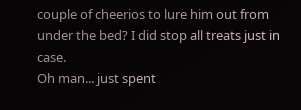couple of cheerios to lure him out from under the bed? I did stop all treats just in case.
Oh man... just spent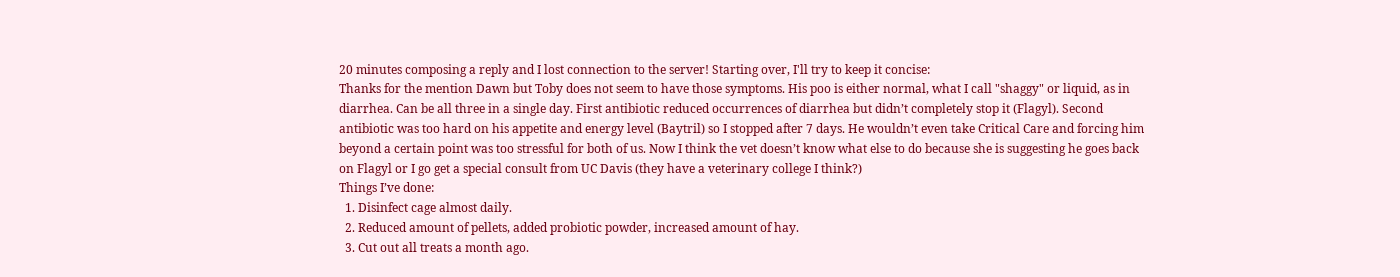20 minutes composing a reply and I lost connection to the server! Starting over, I'll try to keep it concise:
Thanks for the mention Dawn but Toby does not seem to have those symptoms. His poo is either normal, what I call "shaggy" or liquid, as in diarrhea. Can be all three in a single day. First antibiotic reduced occurrences of diarrhea but didn’t completely stop it (Flagyl). Second antibiotic was too hard on his appetite and energy level (Baytril) so I stopped after 7 days. He wouldn’t even take Critical Care and forcing him beyond a certain point was too stressful for both of us. Now I think the vet doesn’t know what else to do because she is suggesting he goes back on Flagyl or I go get a special consult from UC Davis (they have a veterinary college I think?)
Things I’ve done:
  1. Disinfect cage almost daily.
  2. Reduced amount of pellets, added probiotic powder, increased amount of hay.
  3. Cut out all treats a month ago.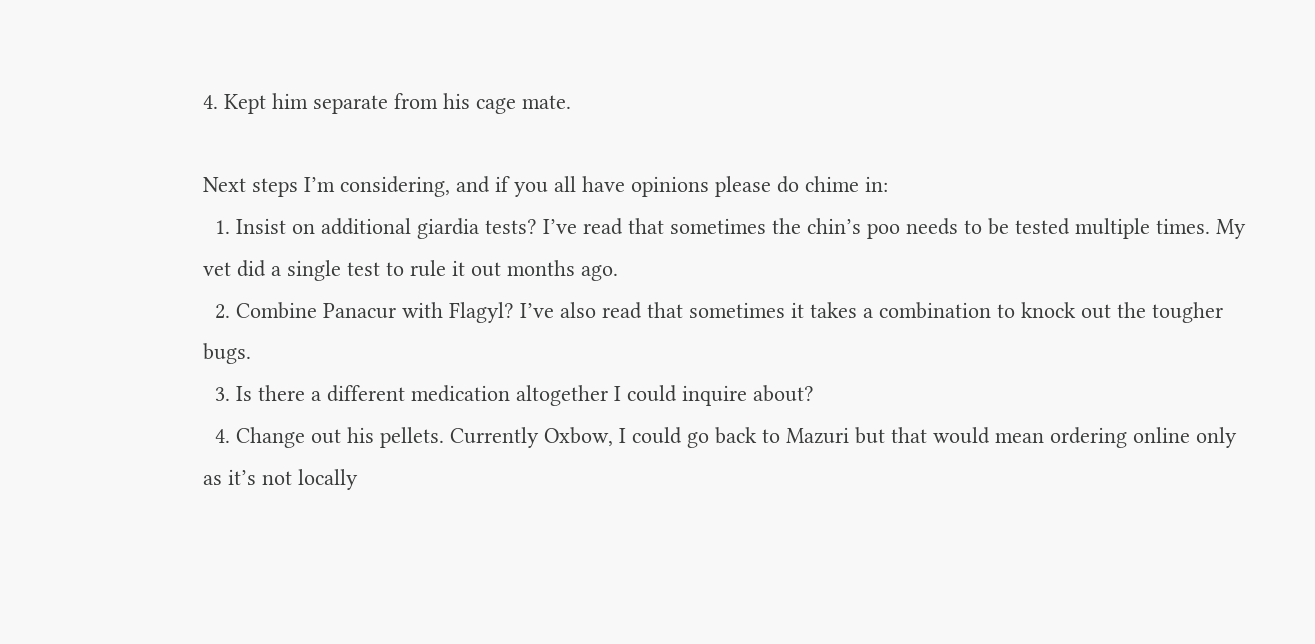4. Kept him separate from his cage mate.

Next steps I’m considering, and if you all have opinions please do chime in:
  1. Insist on additional giardia tests? I’ve read that sometimes the chin’s poo needs to be tested multiple times. My vet did a single test to rule it out months ago.
  2. Combine Panacur with Flagyl? I’ve also read that sometimes it takes a combination to knock out the tougher bugs.
  3. Is there a different medication altogether I could inquire about?
  4. Change out his pellets. Currently Oxbow, I could go back to Mazuri but that would mean ordering online only as it’s not locally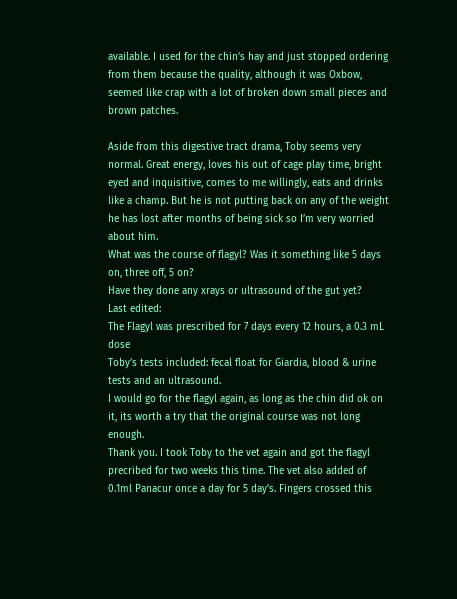available. I used for the chin’s hay and just stopped ordering from them because the quality, although it was Oxbow, seemed like crap with a lot of broken down small pieces and brown patches.

Aside from this digestive tract drama, Toby seems very normal. Great energy, loves his out of cage play time, bright eyed and inquisitive, comes to me willingly, eats and drinks like a champ. But he is not putting back on any of the weight he has lost after months of being sick so I’m very worried about him.
What was the course of flagyl? Was it something like 5 days on, three off, 5 on?
Have they done any xrays or ultrasound of the gut yet?
Last edited:
The Flagyl was prescribed for 7 days every 12 hours, a 0.3 mL dose
Toby’s tests included: fecal float for Giardia, blood & urine tests and an ultrasound.
I would go for the flagyl again, as long as the chin did ok on it, its worth a try that the original course was not long enough.
Thank you. I took Toby to the vet again and got the flagyl precribed for two weeks this time. The vet also added of 0.1ml Panacur once a day for 5 day’s. Fingers crossed this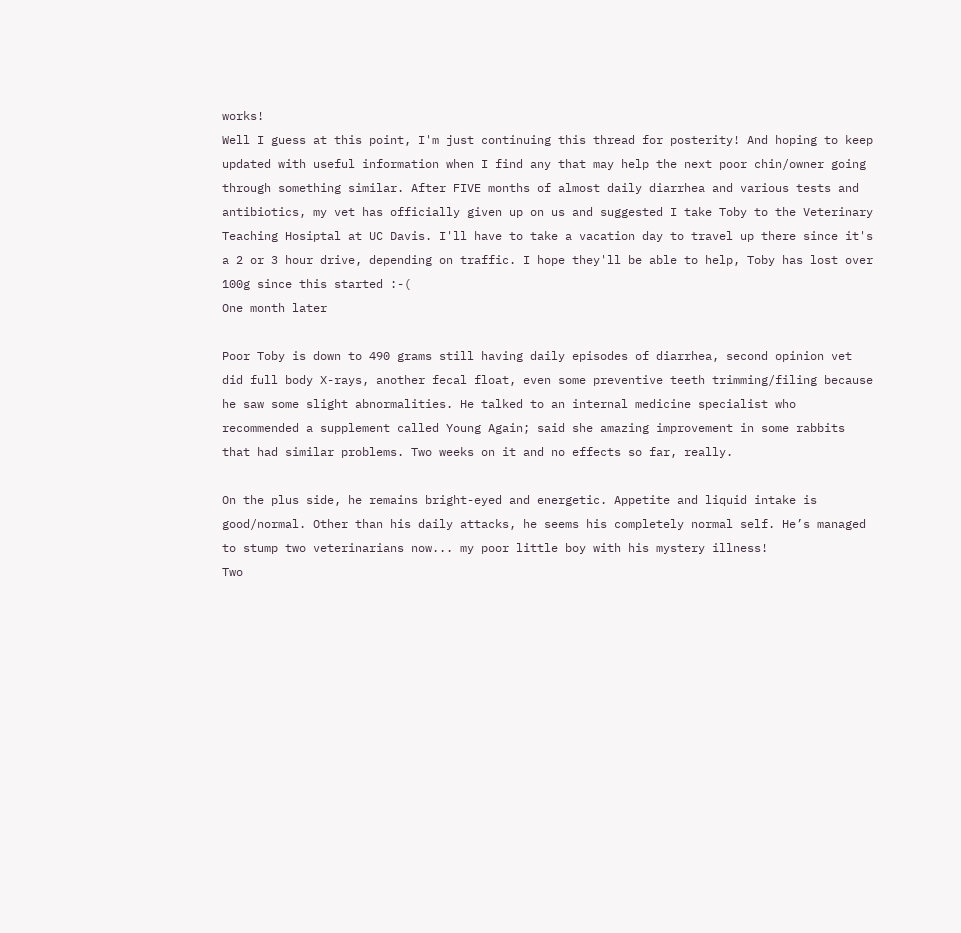works!
Well I guess at this point, I'm just continuing this thread for posterity! And hoping to keep updated with useful information when I find any that may help the next poor chin/owner going through something similar. After FIVE months of almost daily diarrhea and various tests and antibiotics, my vet has officially given up on us and suggested I take Toby to the Veterinary Teaching Hosiptal at UC Davis. I'll have to take a vacation day to travel up there since it's a 2 or 3 hour drive, depending on traffic. I hope they'll be able to help, Toby has lost over 100g since this started :-(
One month later

Poor Toby is down to 490 grams still having daily episodes of diarrhea, second opinion vet did full body X-rays, another fecal float, even some preventive teeth trimming/filing because he saw some slight abnormalities. He talked to an internal medicine specialist who recommended a supplement called Young Again; said she amazing improvement in some rabbits that had similar problems. Two weeks on it and no effects so far, really.

On the plus side, he remains bright-eyed and energetic. Appetite and liquid intake is good/normal. Other than his daily attacks, he seems his completely normal self. He’s managed to stump two veterinarians now... my poor little boy with his mystery illness!
Two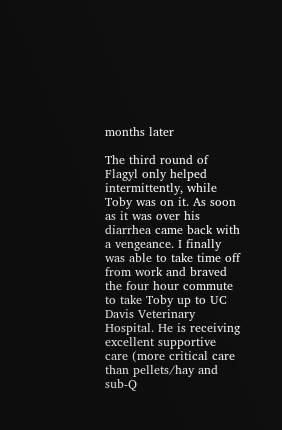months later

The third round of Flagyl only helped intermittently, while Toby was on it. As soon as it was over his diarrhea came back with a vengeance. I finally was able to take time off from work and braved the four hour commute to take Toby up to UC Davis Veterinary Hospital. He is receiving excellent supportive care (more critical care than pellets/hay and sub-Q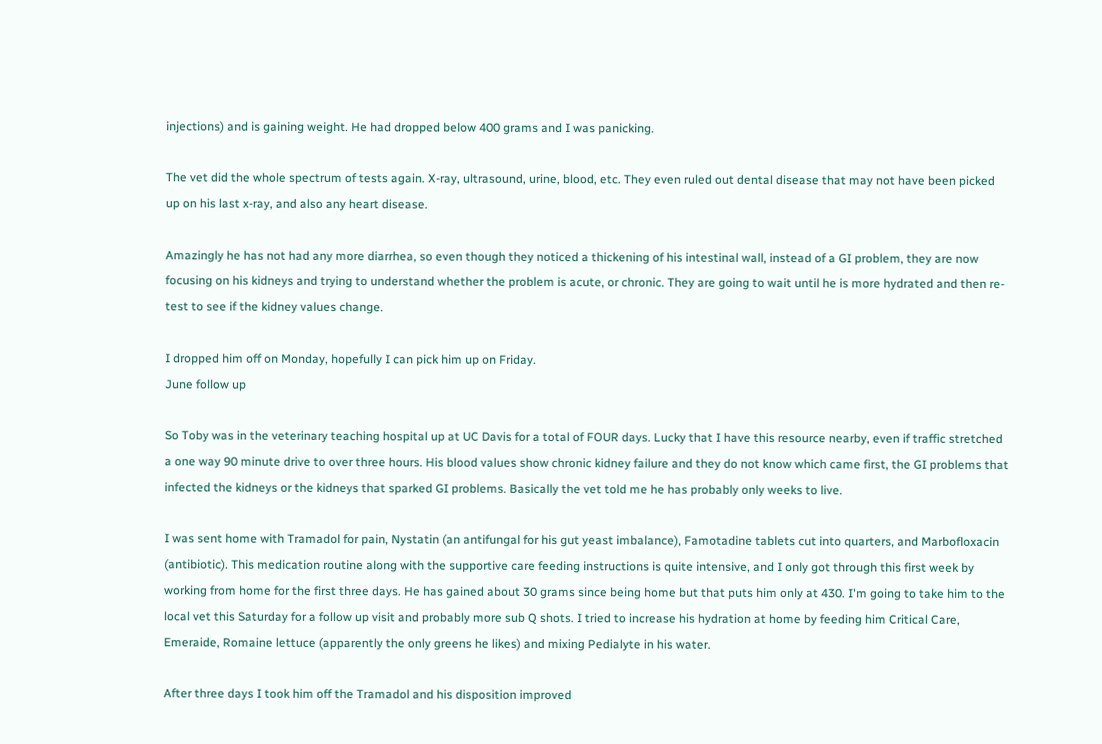injections) and is gaining weight. He had dropped below 400 grams and I was panicking.

The vet did the whole spectrum of tests again. X-ray, ultrasound, urine, blood, etc. They even ruled out dental disease that may not have been picked up on his last x-ray, and also any heart disease.

Amazingly he has not had any more diarrhea, so even though they noticed a thickening of his intestinal wall, instead of a GI problem, they are now focusing on his kidneys and trying to understand whether the problem is acute, or chronic. They are going to wait until he is more hydrated and then re-test to see if the kidney values change.

I dropped him off on Monday, hopefully I can pick him up on Friday.
June follow up

So Toby was in the veterinary teaching hospital up at UC Davis for a total of FOUR days. Lucky that I have this resource nearby, even if traffic stretched a one way 90 minute drive to over three hours. His blood values show chronic kidney failure and they do not know which came first, the GI problems that infected the kidneys or the kidneys that sparked GI problems. Basically the vet told me he has probably only weeks to live.

I was sent home with Tramadol for pain, Nystatin (an antifungal for his gut yeast imbalance), Famotadine tablets cut into quarters, and Marbofloxacin (antibiotic). This medication routine along with the supportive care feeding instructions is quite intensive, and I only got through this first week by working from home for the first three days. He has gained about 30 grams since being home but that puts him only at 430. I'm going to take him to the local vet this Saturday for a follow up visit and probably more sub Q shots. I tried to increase his hydration at home by feeding him Critical Care, Emeraide, Romaine lettuce (apparently the only greens he likes) and mixing Pedialyte in his water.

After three days I took him off the Tramadol and his disposition improved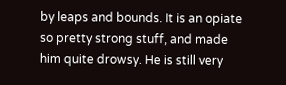by leaps and bounds. It is an opiate so pretty strong stuff, and made him quite drowsy. He is still very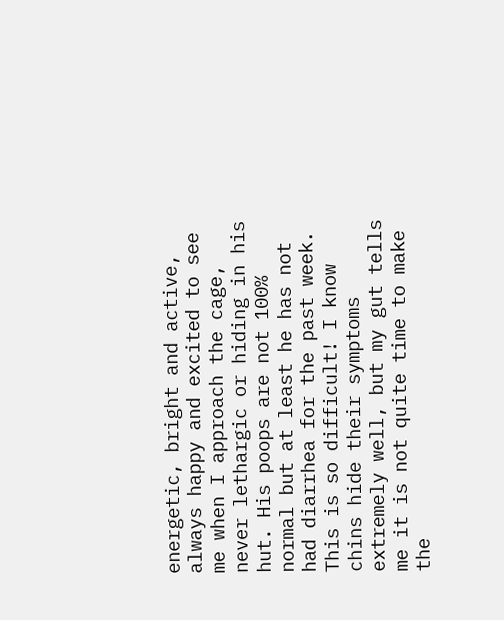energetic, bright and active, always happy and excited to see me when I approach the cage, never lethargic or hiding in his hut. His poops are not 100% normal but at least he has not had diarrhea for the past week. This is so difficult! I know chins hide their symptoms extremely well, but my gut tells me it is not quite time to make the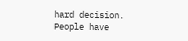hard decision. People have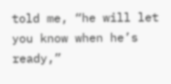told me, “he will let you know when he’s ready,”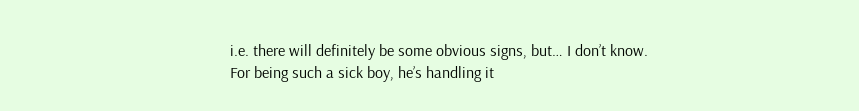i.e. there will definitely be some obvious signs, but… I don’t know. For being such a sick boy, he’s handling it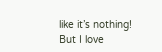like it’s nothing! But I love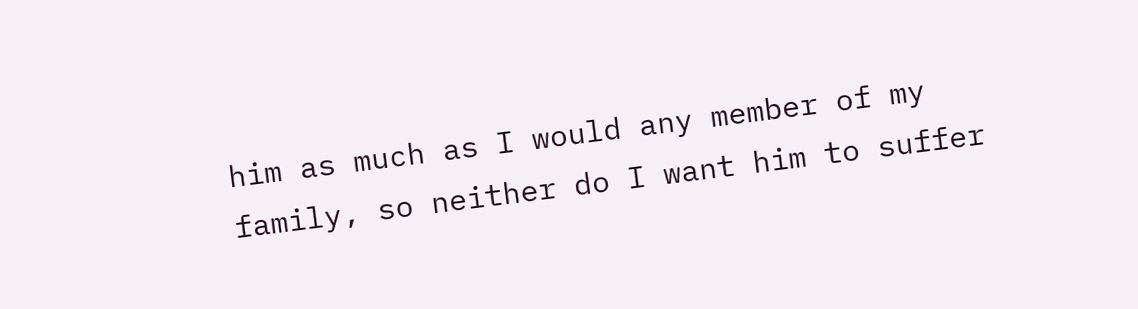him as much as I would any member of my family, so neither do I want him to suffer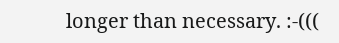longer than necessary. :-(((